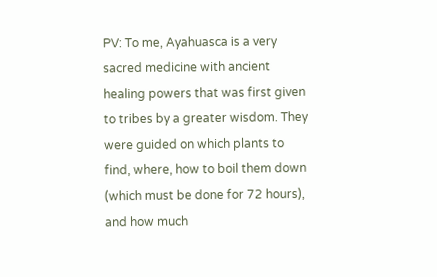PV: To me, Ayahuasca is a very sacred medicine with ancient healing powers that was first given to tribes by a greater wisdom. They were guided on which plants to find, where, how to boil them down (which must be done for 72 hours), and how much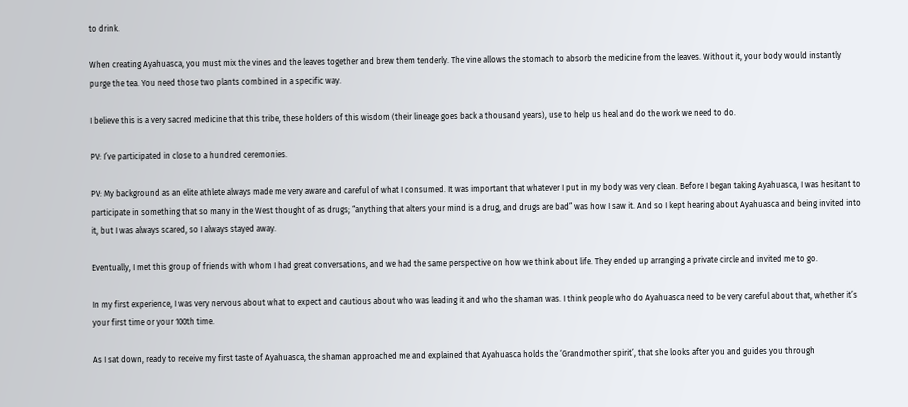to drink.

When creating Ayahuasca, you must mix the vines and the leaves together and brew them tenderly. The vine allows the stomach to absorb the medicine from the leaves. Without it, your body would instantly purge the tea. You need those two plants combined in a specific way.

I believe this is a very sacred medicine that this tribe, these holders of this wisdom (their lineage goes back a thousand years), use to help us heal and do the work we need to do.

PV: I’ve participated in close to a hundred ceremonies.

PV: My background as an elite athlete always made me very aware and careful of what I consumed. It was important that whatever I put in my body was very clean. Before I began taking Ayahuasca, I was hesitant to participate in something that so many in the West thought of as drugs; “anything that alters your mind is a drug, and drugs are bad” was how I saw it. And so I kept hearing about Ayahuasca and being invited into it, but I was always scared, so I always stayed away.

Eventually, I met this group of friends with whom I had great conversations, and we had the same perspective on how we think about life. They ended up arranging a private circle and invited me to go.

In my first experience, I was very nervous about what to expect and cautious about who was leading it and who the shaman was. I think people who do Ayahuasca need to be very careful about that, whether it’s your first time or your 100th time.

As I sat down, ready to receive my first taste of Ayahuasca, the shaman approached me and explained that Ayahuasca holds the ‘Grandmother spirit’, that she looks after you and guides you through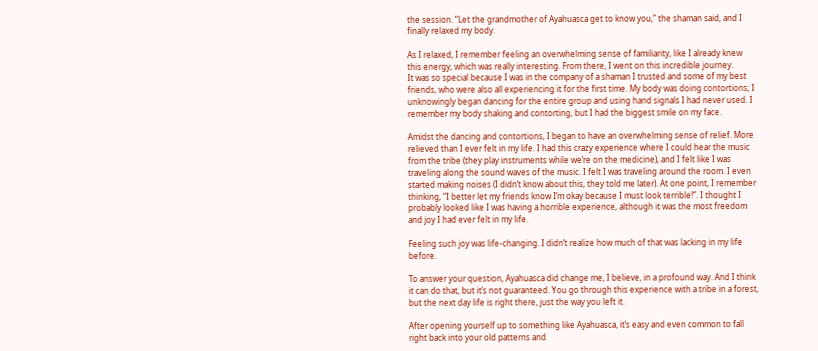the session. “Let the grandmother of Ayahuasca get to know you,” the shaman said, and I finally relaxed my body.

As I relaxed, I remember feeling an overwhelming sense of familiarity, like I already knew this energy, which was really interesting. From there, I went on this incredible journey.
It was so special because I was in the company of a shaman I trusted and some of my best friends, who were also all experiencing it for the first time. My body was doing contortions; I unknowingly began dancing for the entire group and using hand signals I had never used. I remember my body shaking and contorting, but I had the biggest smile on my face.

Amidst the dancing and contortions, I began to have an overwhelming sense of relief. More relieved than I ever felt in my life. I had this crazy experience where I could hear the music from the tribe (they play instruments while we’re on the medicine), and I felt like I was traveling along the sound waves of the music. I felt I was traveling around the room. I even started making noises (I didn’t know about this, they told me later). At one point, I remember thinking, “I better let my friends know I’m okay because I must look terrible!”. I thought I probably looked like I was having a horrible experience, although it was the most freedom and joy I had ever felt in my life.

Feeling such joy was life-changing. I didn’t realize how much of that was lacking in my life before.

To answer your question, Ayahuasca did change me, I believe, in a profound way. And I think it can do that, but it’s not guaranteed. You go through this experience with a tribe in a forest, but the next day life is right there, just the way you left it.

After opening yourself up to something like Ayahuasca, it’s easy and even common to fall right back into your old patterns and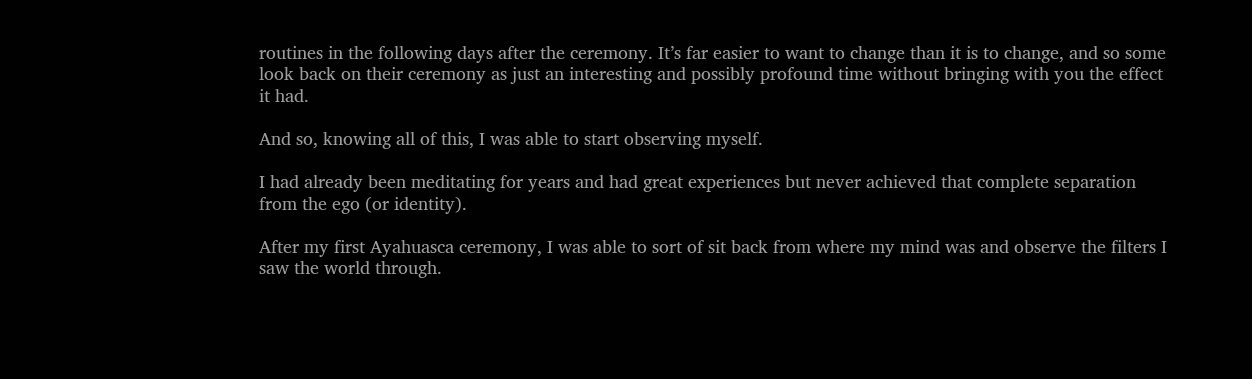routines in the following days after the ceremony. It’s far easier to want to change than it is to change, and so some look back on their ceremony as just an interesting and possibly profound time without bringing with you the effect it had.

And so, knowing all of this, I was able to start observing myself.

I had already been meditating for years and had great experiences but never achieved that complete separation from the ego (or identity).

After my first Ayahuasca ceremony, I was able to sort of sit back from where my mind was and observe the filters I saw the world through.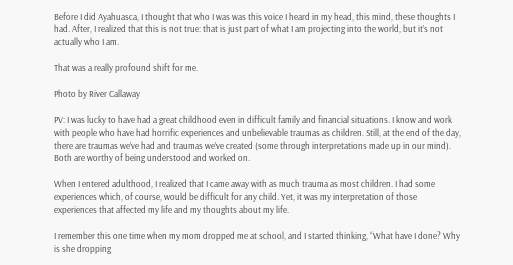Before I did Ayahuasca, I thought that who I was was this voice I heard in my head, this mind, these thoughts I had. After, I realized that this is not true: that is just part of what I am projecting into the world, but it’s not actually who I am.

That was a really profound shift for me.

Photo by River Callaway

PV: I was lucky to have had a great childhood even in difficult family and financial situations. I know and work with people who have had horrific experiences and unbelievable traumas as children. Still, at the end of the day, there are traumas we’ve had and traumas we’ve created (some through interpretations made up in our mind). Both are worthy of being understood and worked on.

When I entered adulthood, I realized that I came away with as much trauma as most children. I had some experiences which, of course, would be difficult for any child. Yet, it was my interpretation of those experiences that affected my life and my thoughts about my life.

I remember this one time when my mom dropped me at school, and I started thinking, “What have I done? Why is she dropping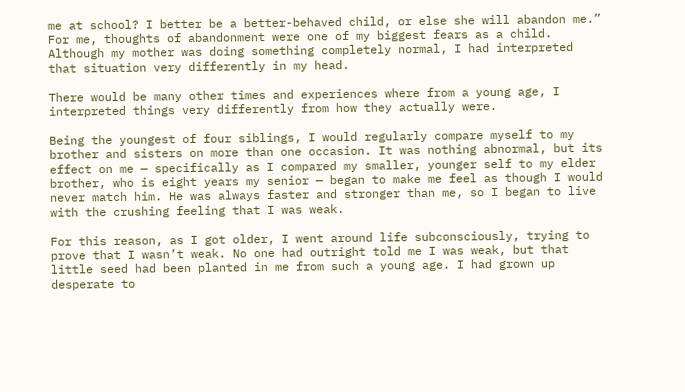me at school? I better be a better-behaved child, or else she will abandon me.” For me, thoughts of abandonment were one of my biggest fears as a child. Although my mother was doing something completely normal, I had interpreted that situation very differently in my head.

There would be many other times and experiences where from a young age, I interpreted things very differently from how they actually were.

Being the youngest of four siblings, I would regularly compare myself to my brother and sisters on more than one occasion. It was nothing abnormal, but its effect on me — specifically as I compared my smaller, younger self to my elder brother, who is eight years my senior — began to make me feel as though I would never match him. He was always faster and stronger than me, so I began to live with the crushing feeling that I was weak.

For this reason, as I got older, I went around life subconsciously, trying to prove that I wasn’t weak. No one had outright told me I was weak, but that little seed had been planted in me from such a young age. I had grown up desperate to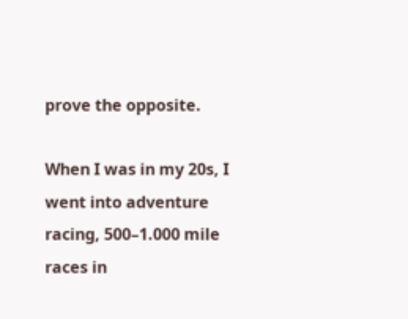prove the opposite.

When I was in my 20s, I went into adventure racing, 500–1.000 mile races in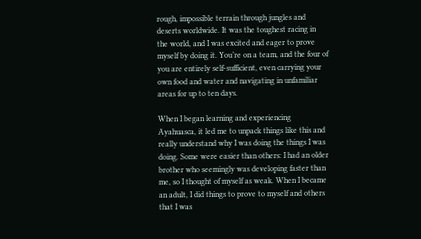rough, impossible terrain through jungles and deserts worldwide. It was the toughest racing in the world, and I was excited and eager to prove myself by doing it. You’re on a team, and the four of you are entirely self-sufficient, even carrying your own food and water and navigating in unfamiliar areas for up to ten days.

When I began learning and experiencing Ayahuasca, it led me to unpack things like this and really understand why I was doing the things I was doing. Some were easier than others: I had an older brother who seemingly was developing faster than me, so I thought of myself as weak. When I became an adult, I did things to prove to myself and others that I was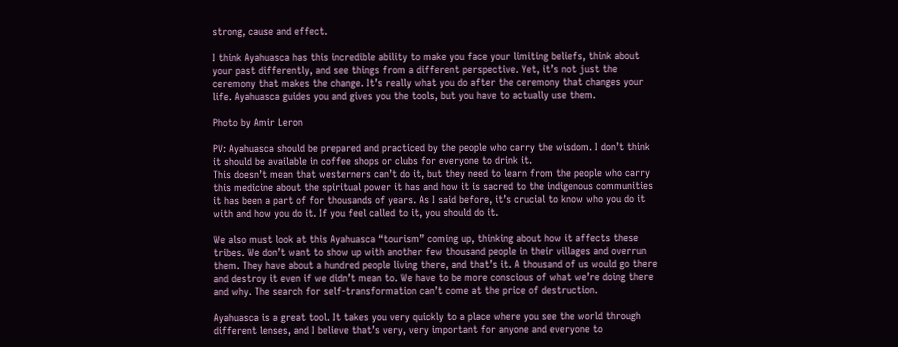strong, cause and effect.

I think Ayahuasca has this incredible ability to make you face your limiting beliefs, think about your past differently, and see things from a different perspective. Yet, it’s not just the ceremony that makes the change. It’s really what you do after the ceremony that changes your life. Ayahuasca guides you and gives you the tools, but you have to actually use them.

Photo by Amir Leron

PV: Ayahuasca should be prepared and practiced by the people who carry the wisdom. I don’t think it should be available in coffee shops or clubs for everyone to drink it.
This doesn’t mean that westerners can’t do it, but they need to learn from the people who carry this medicine about the spiritual power it has and how it is sacred to the indigenous communities it has been a part of for thousands of years. As I said before, it’s crucial to know who you do it with and how you do it. If you feel called to it, you should do it.

We also must look at this Ayahuasca “tourism” coming up, thinking about how it affects these tribes. We don’t want to show up with another few thousand people in their villages and overrun them. They have about a hundred people living there, and that’s it. A thousand of us would go there and destroy it even if we didn’t mean to. We have to be more conscious of what we’re doing there and why. The search for self-transformation can’t come at the price of destruction.

Ayahuasca is a great tool. It takes you very quickly to a place where you see the world through different lenses, and I believe that’s very, very important for anyone and everyone to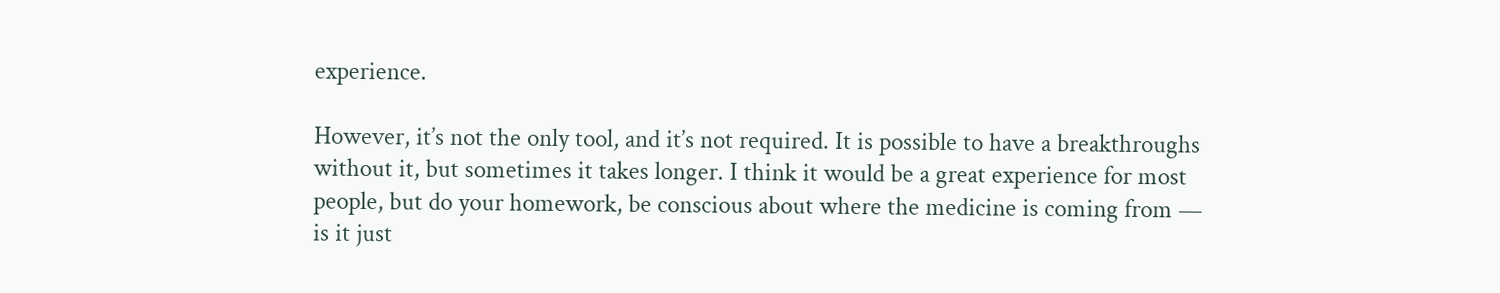experience.

However, it’s not the only tool, and it’s not required. It is possible to have a breakthroughs without it, but sometimes it takes longer. I think it would be a great experience for most people, but do your homework, be conscious about where the medicine is coming from — is it just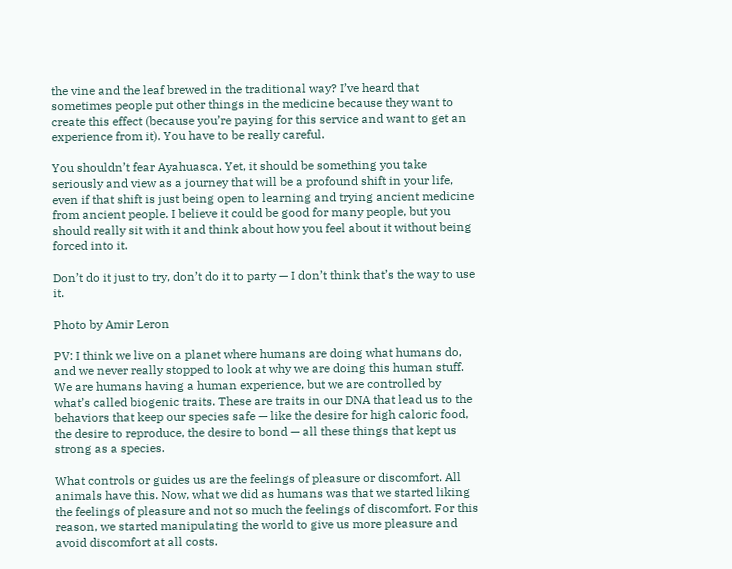the vine and the leaf brewed in the traditional way? I’ve heard that sometimes people put other things in the medicine because they want to create this effect (because you’re paying for this service and want to get an experience from it). You have to be really careful.

You shouldn’t fear Ayahuasca. Yet, it should be something you take seriously and view as a journey that will be a profound shift in your life, even if that shift is just being open to learning and trying ancient medicine from ancient people. I believe it could be good for many people, but you should really sit with it and think about how you feel about it without being forced into it.

Don’t do it just to try, don’t do it to party — I don’t think that’s the way to use it.

Photo by Amir Leron

PV: I think we live on a planet where humans are doing what humans do, and we never really stopped to look at why we are doing this human stuff.
We are humans having a human experience, but we are controlled by what’s called biogenic traits. These are traits in our DNA that lead us to the behaviors that keep our species safe — like the desire for high caloric food, the desire to reproduce, the desire to bond — all these things that kept us strong as a species.

What controls or guides us are the feelings of pleasure or discomfort. All animals have this. Now, what we did as humans was that we started liking the feelings of pleasure and not so much the feelings of discomfort. For this reason, we started manipulating the world to give us more pleasure and avoid discomfort at all costs.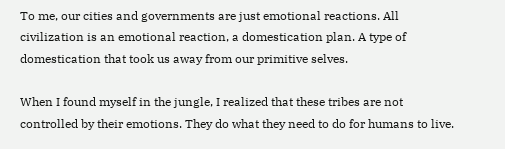To me, our cities and governments are just emotional reactions. All civilization is an emotional reaction, a domestication plan. A type of domestication that took us away from our primitive selves.

When I found myself in the jungle, I realized that these tribes are not controlled by their emotions. They do what they need to do for humans to live.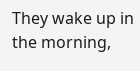They wake up in the morning,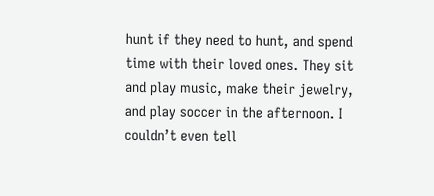hunt if they need to hunt, and spend time with their loved ones. They sit and play music, make their jewelry, and play soccer in the afternoon. I couldn’t even tell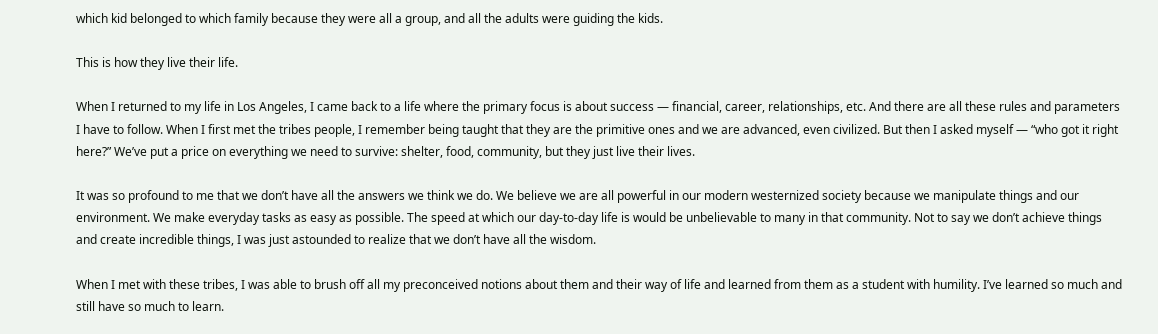which kid belonged to which family because they were all a group, and all the adults were guiding the kids.

This is how they live their life.

When I returned to my life in Los Angeles, I came back to a life where the primary focus is about success — financial, career, relationships, etc. And there are all these rules and parameters I have to follow. When I first met the tribes people, I remember being taught that they are the primitive ones and we are advanced, even civilized. But then I asked myself — “who got it right here?” We’ve put a price on everything we need to survive: shelter, food, community, but they just live their lives.

It was so profound to me that we don’t have all the answers we think we do. We believe we are all powerful in our modern westernized society because we manipulate things and our environment. We make everyday tasks as easy as possible. The speed at which our day-to-day life is would be unbelievable to many in that community. Not to say we don’t achieve things and create incredible things, I was just astounded to realize that we don’t have all the wisdom.

When I met with these tribes, I was able to brush off all my preconceived notions about them and their way of life and learned from them as a student with humility. I’ve learned so much and still have so much to learn.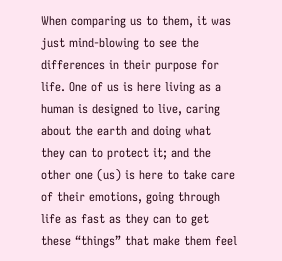When comparing us to them, it was just mind-blowing to see the differences in their purpose for life. One of us is here living as a human is designed to live, caring about the earth and doing what they can to protect it; and the other one (us) is here to take care of their emotions, going through life as fast as they can to get these “things” that make them feel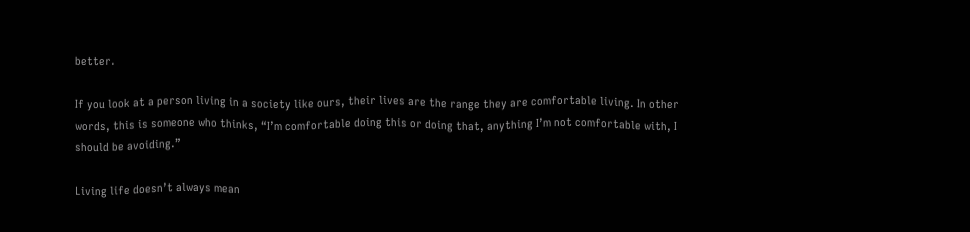better.

If you look at a person living in a society like ours, their lives are the range they are comfortable living. In other words, this is someone who thinks, “I’m comfortable doing this or doing that, anything I’m not comfortable with, I should be avoiding.”

Living life doesn’t always mean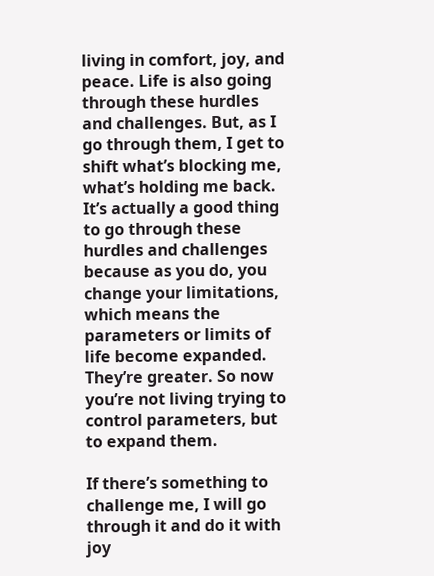living in comfort, joy, and peace. Life is also going through these hurdles and challenges. But, as I go through them, I get to shift what’s blocking me, what’s holding me back. It’s actually a good thing to go through these hurdles and challenges because as you do, you change your limitations, which means the parameters or limits of life become expanded. They’re greater. So now you’re not living trying to control parameters, but to expand them.

If there’s something to challenge me, I will go through it and do it with joy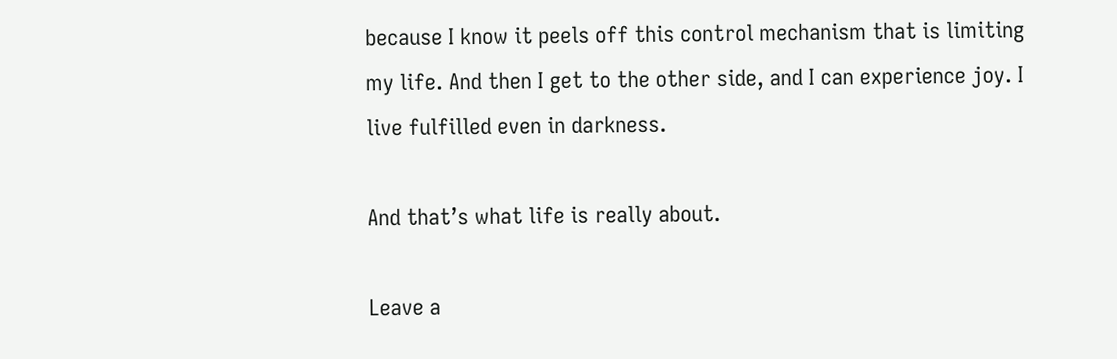because I know it peels off this control mechanism that is limiting my life. And then I get to the other side, and I can experience joy. I live fulfilled even in darkness.

And that’s what life is really about.

Leave a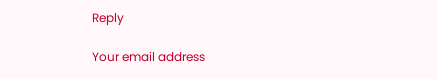Reply

Your email address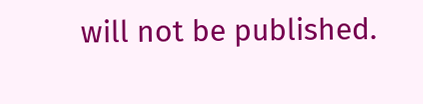will not be published.